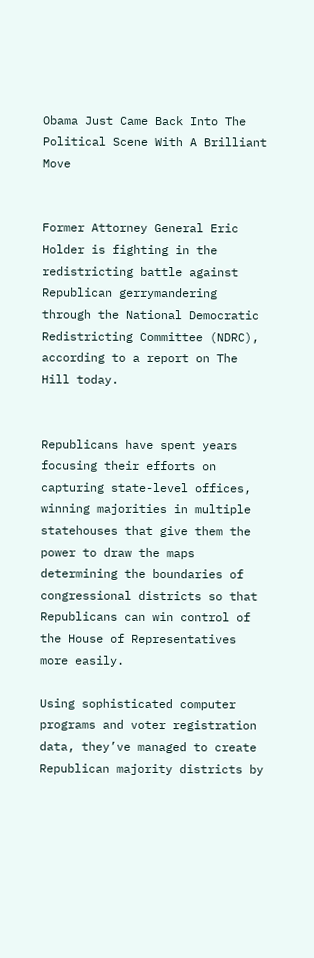Obama Just Came Back Into The Political Scene With A Brilliant Move


Former Attorney General Eric Holder is fighting in the redistricting battle against Republican gerrymandering through the National Democratic Redistricting Committee (NDRC), according to a report on The Hill today.


Republicans have spent years focusing their efforts on capturing state-level offices, winning majorities in multiple statehouses that give them the power to draw the maps determining the boundaries of congressional districts so that Republicans can win control of the House of Representatives more easily.

Using sophisticated computer programs and voter registration data, they’ve managed to create Republican majority districts by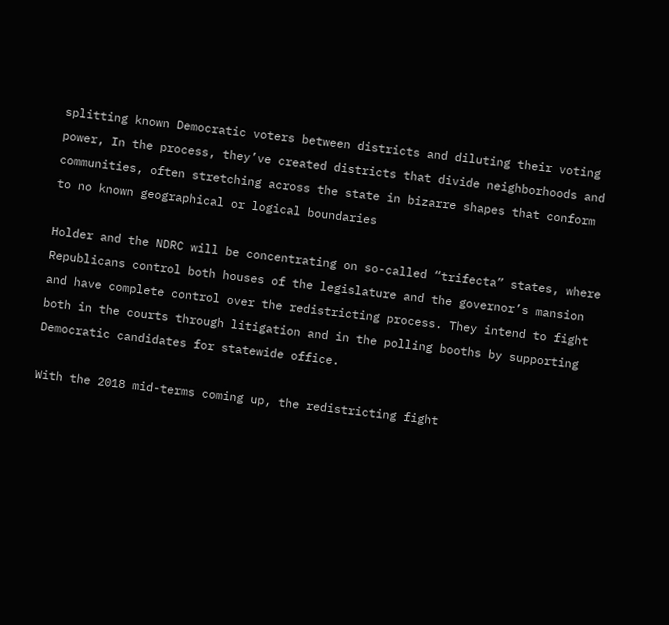splitting known Democratic voters between districts and diluting their voting power, In the process, they’ve created districts that divide neighborhoods and communities, often stretching across the state in bizarre shapes that conform to no known geographical or logical boundaries

Holder and the NDRC will be concentrating on so-called “trifecta” states, where Republicans control both houses of the legislature and the governor’s mansion and have complete control over the redistricting process. They intend to fight both in the courts through litigation and in the polling booths by supporting Democratic candidates for statewide office.

With the 2018 mid-terms coming up, the redistricting fight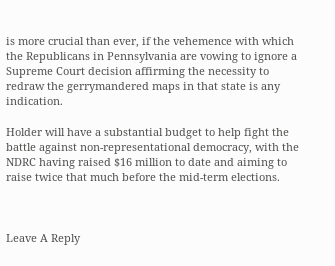is more crucial than ever, if the vehemence with which the Republicans in Pennsylvania are vowing to ignore a Supreme Court decision affirming the necessity to redraw the gerrymandered maps in that state is any indication.

Holder will have a substantial budget to help fight the battle against non-representational democracy, with the NDRC having raised $16 million to date and aiming to raise twice that much before the mid-term elections.



Leave A Reply